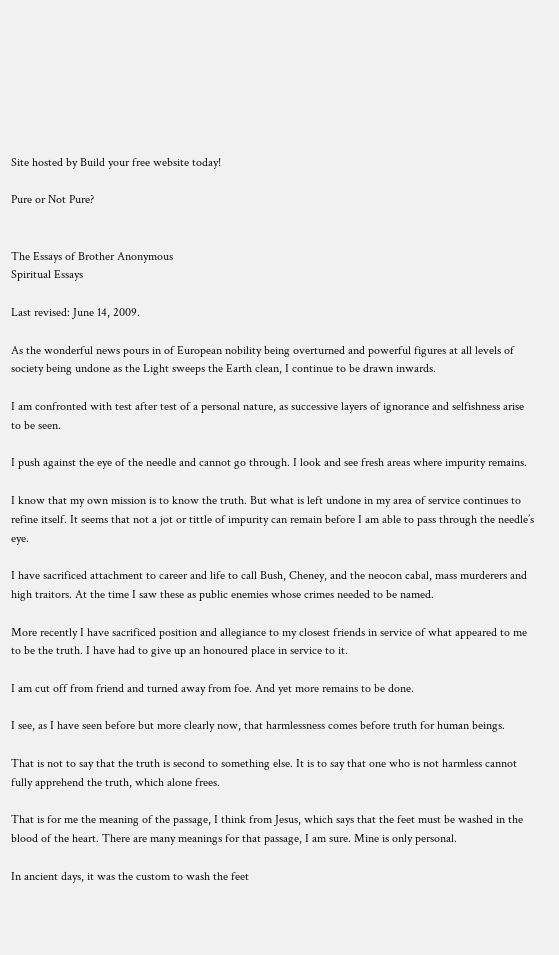Site hosted by Build your free website today!

Pure or Not Pure?


The Essays of Brother Anonymous
Spiritual Essays

Last revised: June 14, 2009.

As the wonderful news pours in of European nobility being overturned and powerful figures at all levels of society being undone as the Light sweeps the Earth clean, I continue to be drawn inwards.

I am confronted with test after test of a personal nature, as successive layers of ignorance and selfishness arise to be seen.

I push against the eye of the needle and cannot go through. I look and see fresh areas where impurity remains.

I know that my own mission is to know the truth. But what is left undone in my area of service continues to refine itself. It seems that not a jot or tittle of impurity can remain before I am able to pass through the needle’s eye.

I have sacrificed attachment to career and life to call Bush, Cheney, and the neocon cabal, mass murderers and high traitors. At the time I saw these as public enemies whose crimes needed to be named.

More recently I have sacrificed position and allegiance to my closest friends in service of what appeared to me to be the truth. I have had to give up an honoured place in service to it.

I am cut off from friend and turned away from foe. And yet more remains to be done.

I see, as I have seen before but more clearly now, that harmlessness comes before truth for human beings.

That is not to say that the truth is second to something else. It is to say that one who is not harmless cannot fully apprehend the truth, which alone frees.

That is for me the meaning of the passage, I think from Jesus, which says that the feet must be washed in the blood of the heart. There are many meanings for that passage, I am sure. Mine is only personal.

In ancient days, it was the custom to wash the feet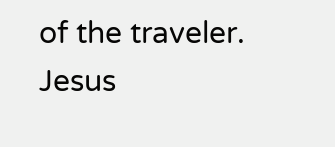of the traveler. Jesus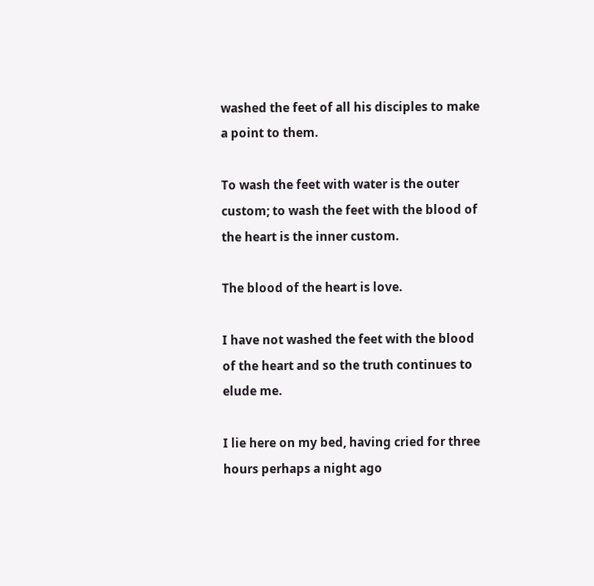washed the feet of all his disciples to make a point to them.

To wash the feet with water is the outer custom; to wash the feet with the blood of the heart is the inner custom.

The blood of the heart is love.

I have not washed the feet with the blood of the heart and so the truth continues to elude me.

I lie here on my bed, having cried for three hours perhaps a night ago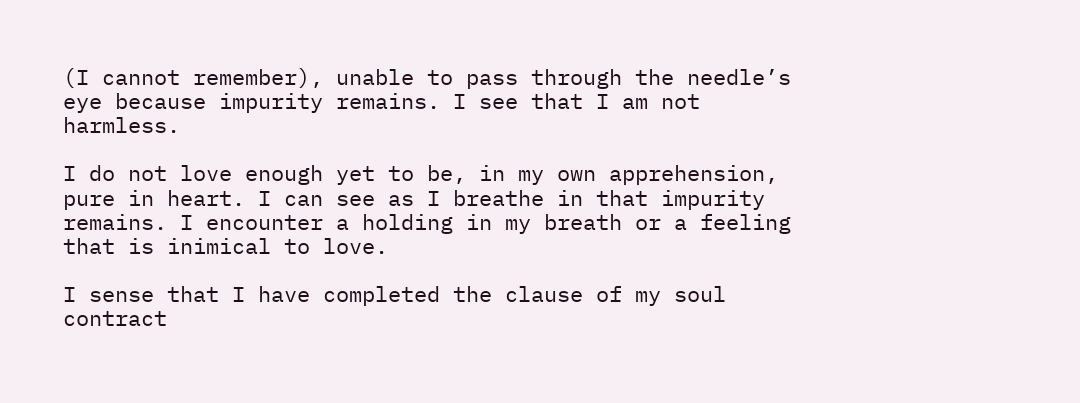(I cannot remember), unable to pass through the needle’s eye because impurity remains. I see that I am not harmless.

I do not love enough yet to be, in my own apprehension, pure in heart. I can see as I breathe in that impurity remains. I encounter a holding in my breath or a feeling that is inimical to love.

I sense that I have completed the clause of my soul contract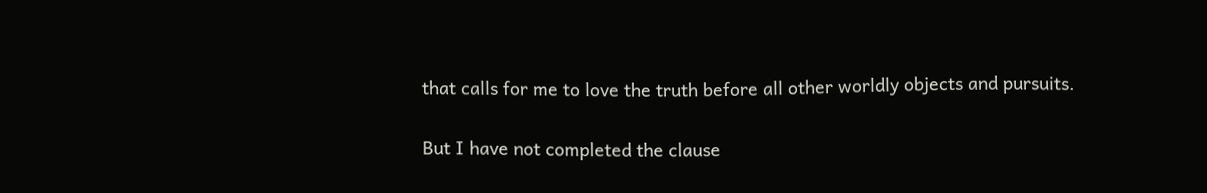that calls for me to love the truth before all other worldly objects and pursuits.

But I have not completed the clause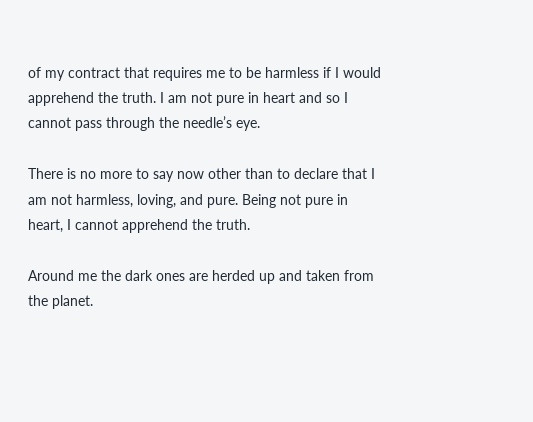of my contract that requires me to be harmless if I would apprehend the truth. I am not pure in heart and so I cannot pass through the needle’s eye.

There is no more to say now other than to declare that I am not harmless, loving, and pure. Being not pure in heart, I cannot apprehend the truth.

Around me the dark ones are herded up and taken from the planet.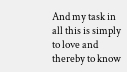And my task in all this is simply to love and thereby to know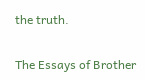the truth.


The Essays of Brother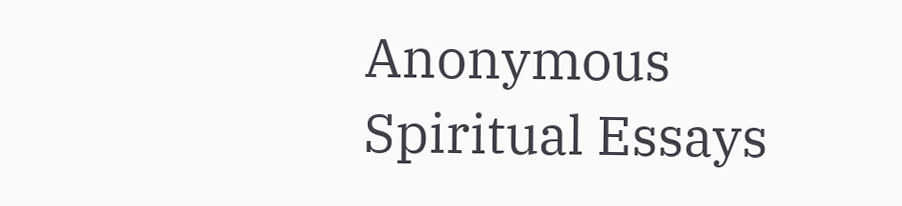Anonymous
Spiritual Essays